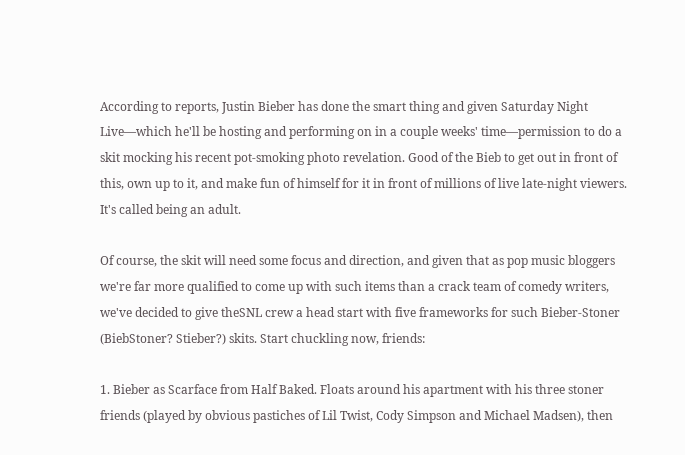According to reports, Justin Bieber has done the smart thing and given Saturday Night Live—which he'll be hosting and performing on in a couple weeks' time—permission to do a skit mocking his recent pot-smoking photo revelation. Good of the Bieb to get out in front of this, own up to it, and make fun of himself for it in front of millions of live late-night viewers. It's called being an adult.

Of course, the skit will need some focus and direction, and given that as pop music bloggers we're far more qualified to come up with such items than a crack team of comedy writers, we've decided to give theSNL crew a head start with five frameworks for such Bieber-Stoner (BiebStoner? Stieber?) skits. Start chuckling now, friends:

1. Bieber as Scarface from Half Baked. Floats around his apartment with his three stoner friends (played by obvious pastiches of Lil Twist, Cody Simpson and Michael Madsen), then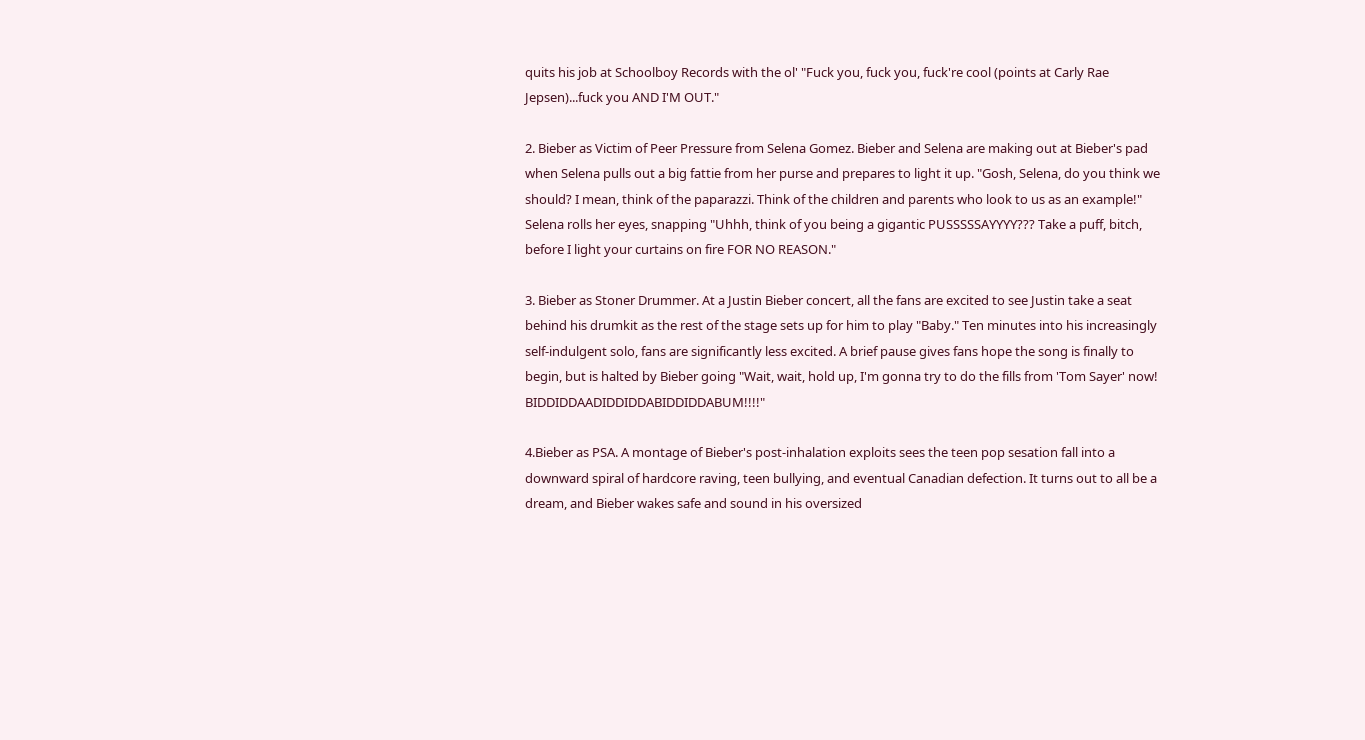quits his job at Schoolboy Records with the ol' "Fuck you, fuck you, fuck're cool (points at Carly Rae Jepsen)...fuck you AND I'M OUT."

2. Bieber as Victim of Peer Pressure from Selena Gomez. Bieber and Selena are making out at Bieber's pad when Selena pulls out a big fattie from her purse and prepares to light it up. "Gosh, Selena, do you think we should? I mean, think of the paparazzi. Think of the children and parents who look to us as an example!" Selena rolls her eyes, snapping "Uhhh, think of you being a gigantic PUSSSSSAYYYY??? Take a puff, bitch, before I light your curtains on fire FOR NO REASON."

3. Bieber as Stoner Drummer. At a Justin Bieber concert, all the fans are excited to see Justin take a seat behind his drumkit as the rest of the stage sets up for him to play "Baby." Ten minutes into his increasingly self-indulgent solo, fans are significantly less excited. A brief pause gives fans hope the song is finally to begin, but is halted by Bieber going "Wait, wait, hold up, I'm gonna try to do the fills from 'Tom Sayer' now! BIDDIDDAADIDDIDDABIDDIDDABUM!!!!"

4.Bieber as PSA. A montage of Bieber's post-inhalation exploits sees the teen pop sesation fall into a downward spiral of hardcore raving, teen bullying, and eventual Canadian defection. It turns out to all be a dream, and Bieber wakes safe and sound in his oversized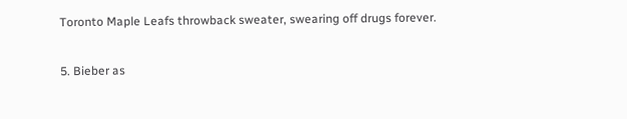Toronto Maple Leafs throwback sweater, swearing off drugs forever.

5. Bieber as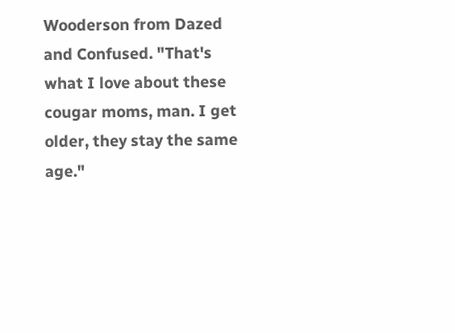Wooderson from Dazed and Confused. "That's what I love about these cougar moms, man. I get older, they stay the same age."